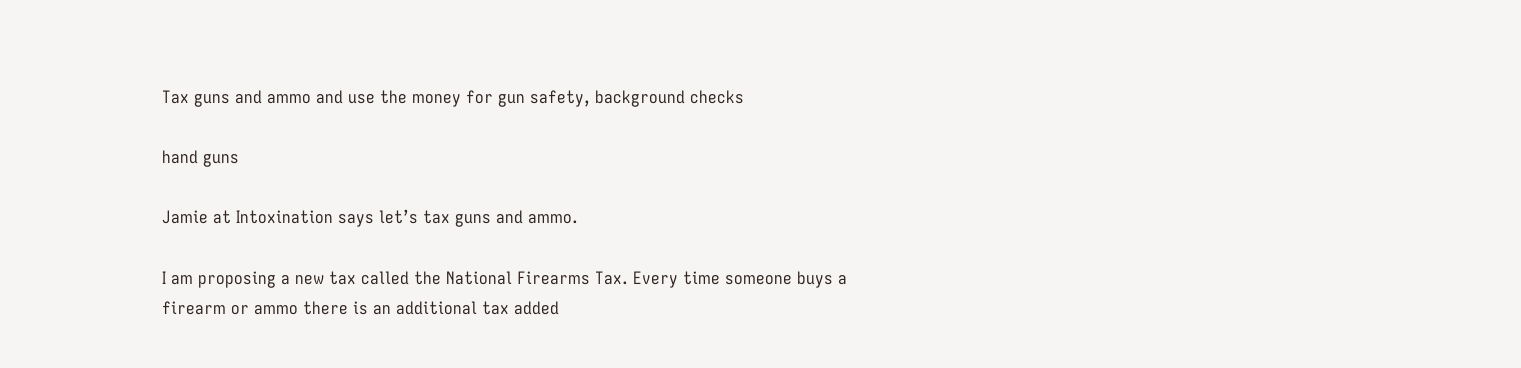Tax guns and ammo and use the money for gun safety, background checks

hand guns

Jamie at Intoxination says let’s tax guns and ammo.

I am proposing a new tax called the National Firearms Tax. Every time someone buys a firearm or ammo there is an additional tax added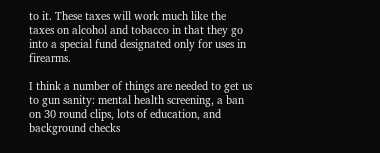to it. These taxes will work much like the taxes on alcohol and tobacco in that they go into a special fund designated only for uses in firearms.

I think a number of things are needed to get us to gun sanity: mental health screening, a ban on 30 round clips, lots of education, and background checks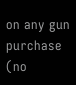on any gun purchase (no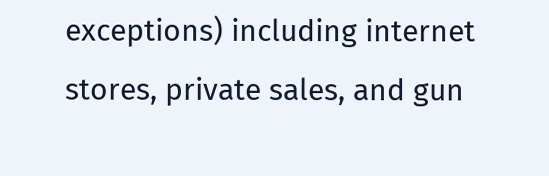exceptions) including internet stores, private sales, and gun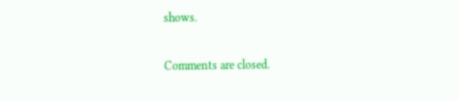shows.

Comments are closed.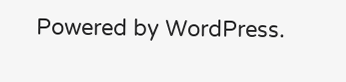Powered by WordPress.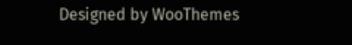Designed by WooThemes